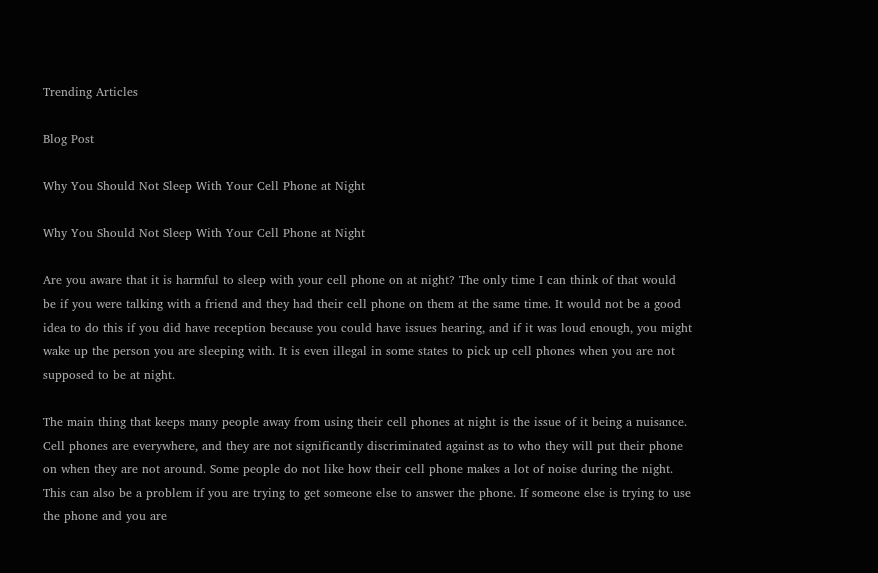Trending Articles

Blog Post

Why You Should Not Sleep With Your Cell Phone at Night

Why You Should Not Sleep With Your Cell Phone at Night

Are you aware that it is harmful to sleep with your cell phone on at night? The only time I can think of that would be if you were talking with a friend and they had their cell phone on them at the same time. It would not be a good idea to do this if you did have reception because you could have issues hearing, and if it was loud enough, you might wake up the person you are sleeping with. It is even illegal in some states to pick up cell phones when you are not supposed to be at night.

The main thing that keeps many people away from using their cell phones at night is the issue of it being a nuisance. Cell phones are everywhere, and they are not significantly discriminated against as to who they will put their phone on when they are not around. Some people do not like how their cell phone makes a lot of noise during the night. This can also be a problem if you are trying to get someone else to answer the phone. If someone else is trying to use the phone and you are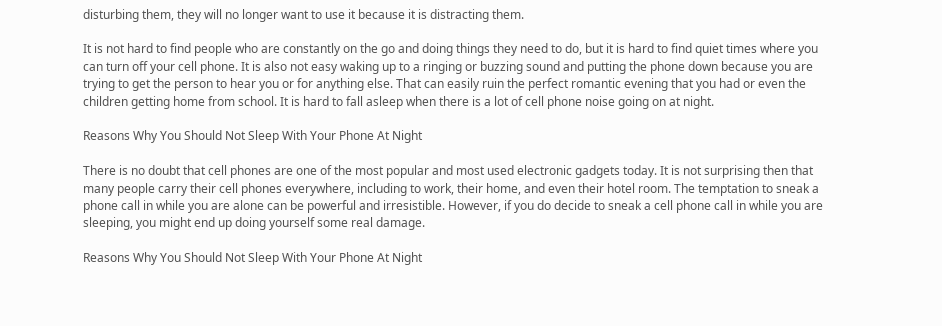disturbing them, they will no longer want to use it because it is distracting them.

It is not hard to find people who are constantly on the go and doing things they need to do, but it is hard to find quiet times where you can turn off your cell phone. It is also not easy waking up to a ringing or buzzing sound and putting the phone down because you are trying to get the person to hear you or for anything else. That can easily ruin the perfect romantic evening that you had or even the children getting home from school. It is hard to fall asleep when there is a lot of cell phone noise going on at night.

Reasons Why You Should Not Sleep With Your Phone At Night

There is no doubt that cell phones are one of the most popular and most used electronic gadgets today. It is not surprising then that many people carry their cell phones everywhere, including to work, their home, and even their hotel room. The temptation to sneak a phone call in while you are alone can be powerful and irresistible. However, if you do decide to sneak a cell phone call in while you are sleeping, you might end up doing yourself some real damage.

Reasons Why You Should Not Sleep With Your Phone At Night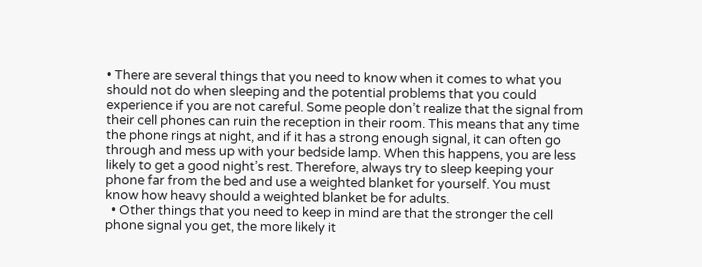• There are several things that you need to know when it comes to what you should not do when sleeping and the potential problems that you could experience if you are not careful. Some people don’t realize that the signal from their cell phones can ruin the reception in their room. This means that any time the phone rings at night, and if it has a strong enough signal, it can often go through and mess up with your bedside lamp. When this happens, you are less likely to get a good night’s rest. Therefore, always try to sleep keeping your phone far from the bed and use a weighted blanket for yourself. You must know how heavy should a weighted blanket be for adults.
  • Other things that you need to keep in mind are that the stronger the cell phone signal you get, the more likely it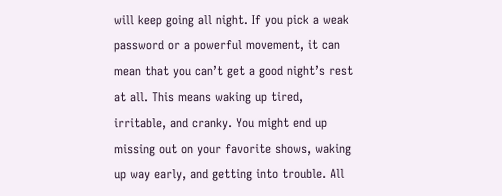will keep going all night. If you pick a weak password or a powerful movement, it can mean that you can’t get a good night’s rest at all. This means waking up tired, irritable, and cranky. You might end up missing out on your favorite shows, waking up way early, and getting into trouble. All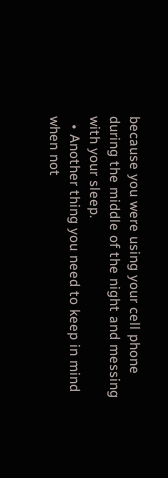because you were using your cell phone during the middle of the night and messing with your sleep.
  • Another thing you need to keep in mind when not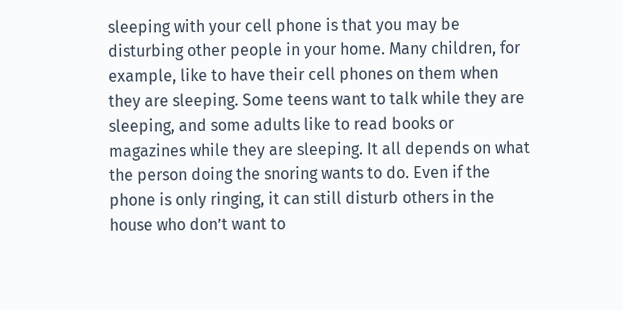sleeping with your cell phone is that you may be disturbing other people in your home. Many children, for example, like to have their cell phones on them when they are sleeping. Some teens want to talk while they are sleeping, and some adults like to read books or magazines while they are sleeping. It all depends on what the person doing the snoring wants to do. Even if the phone is only ringing, it can still disturb others in the house who don’t want to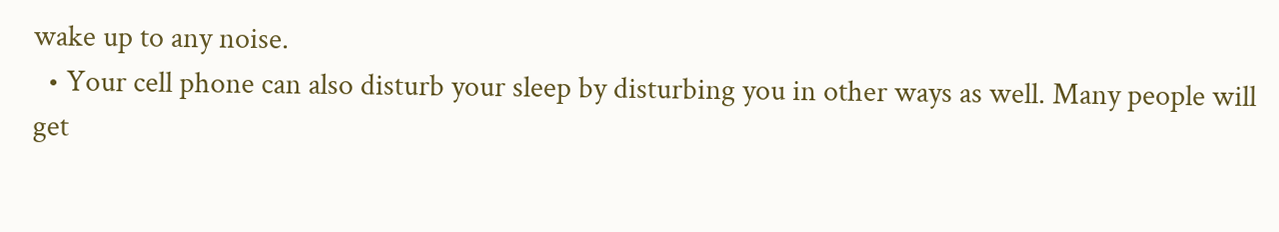wake up to any noise.
  • Your cell phone can also disturb your sleep by disturbing you in other ways as well. Many people will get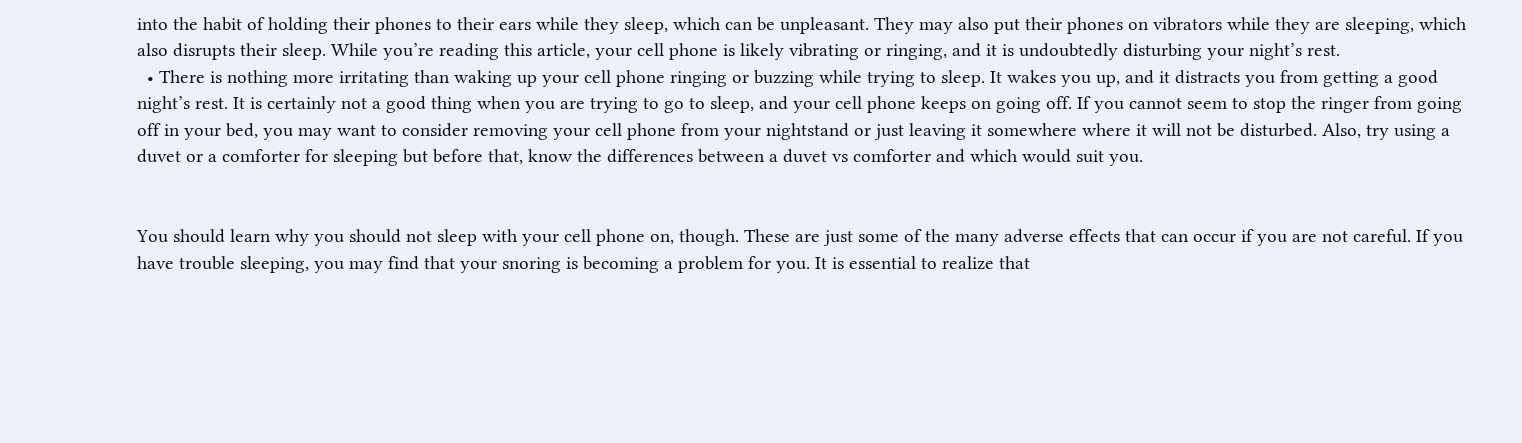into the habit of holding their phones to their ears while they sleep, which can be unpleasant. They may also put their phones on vibrators while they are sleeping, which also disrupts their sleep. While you’re reading this article, your cell phone is likely vibrating or ringing, and it is undoubtedly disturbing your night’s rest.
  • There is nothing more irritating than waking up your cell phone ringing or buzzing while trying to sleep. It wakes you up, and it distracts you from getting a good night’s rest. It is certainly not a good thing when you are trying to go to sleep, and your cell phone keeps on going off. If you cannot seem to stop the ringer from going off in your bed, you may want to consider removing your cell phone from your nightstand or just leaving it somewhere where it will not be disturbed. Also, try using a duvet or a comforter for sleeping but before that, know the differences between a duvet vs comforter and which would suit you.


You should learn why you should not sleep with your cell phone on, though. These are just some of the many adverse effects that can occur if you are not careful. If you have trouble sleeping, you may find that your snoring is becoming a problem for you. It is essential to realize that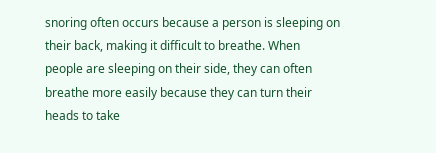snoring often occurs because a person is sleeping on their back, making it difficult to breathe. When people are sleeping on their side, they can often breathe more easily because they can turn their heads to take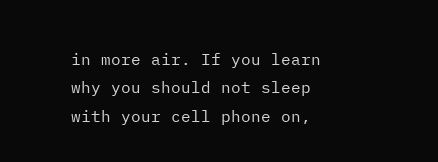in more air. If you learn why you should not sleep with your cell phone on,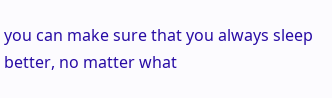you can make sure that you always sleep better, no matter what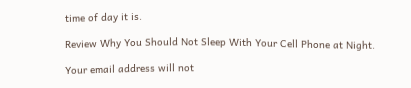time of day it is.

Review Why You Should Not Sleep With Your Cell Phone at Night.

Your email address will not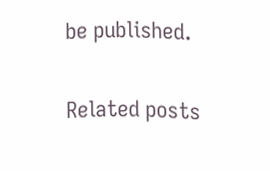be published.

Related posts